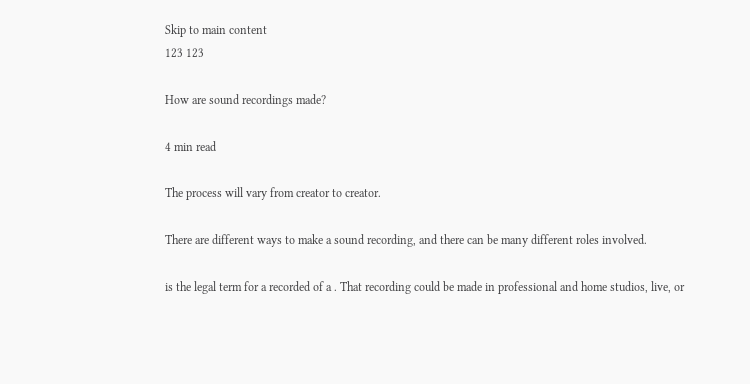Skip to main content
123 123

How are sound recordings made?

4 min read

The process will vary from creator to creator.

There are different ways to make a sound recording, and there can be many different roles involved.

is the legal term for a recorded of a . That recording could be made in professional and home studios, live, or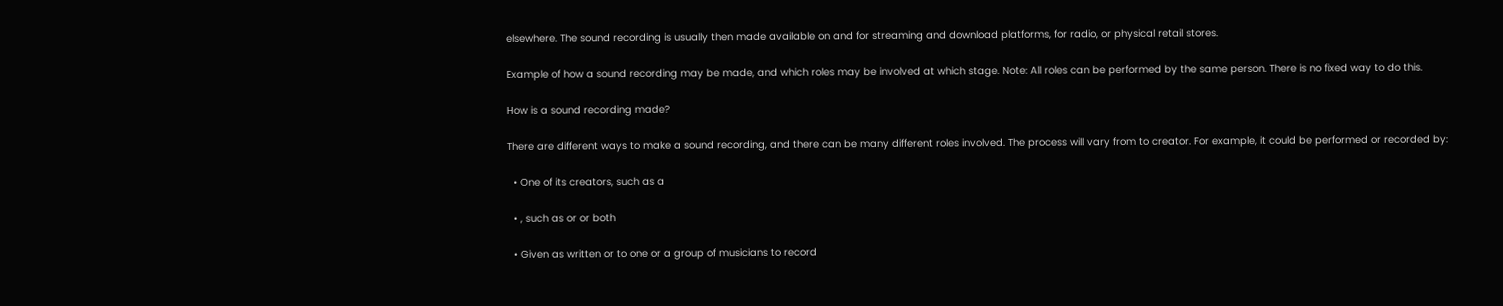elsewhere. The sound recording is usually then made available on and for streaming and download platforms, for radio, or physical retail stores.

Example of how a sound recording may be made, and which roles may be involved at which stage. Note: All roles can be performed by the same person. There is no fixed way to do this.

How is a sound recording made?

There are different ways to make a sound recording, and there can be many different roles involved. The process will vary from to creator. For example, it could be performed or recorded by:

  • One of its creators, such as a

  • , such as or or both

  • Given as written or to one or a group of musicians to record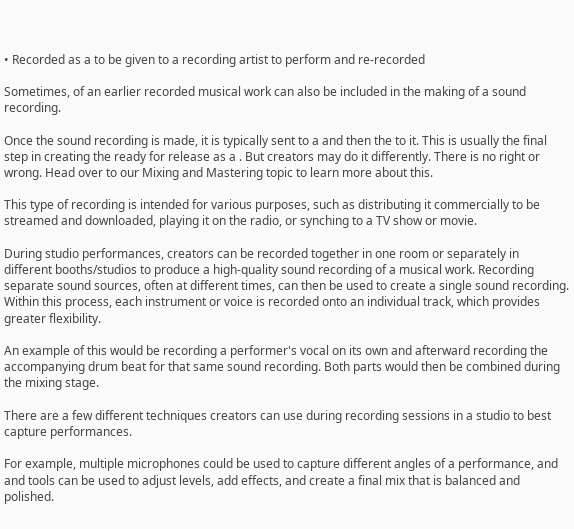• Recorded as a to be given to a recording artist to perform and re-recorded

Sometimes, of an earlier recorded musical work can also be included in the making of a sound recording.

Once the sound recording is made, it is typically sent to a and then the to it. This is usually the final step in creating the ready for release as a . But creators may do it differently. There is no right or wrong. Head over to our Mixing and Mastering topic to learn more about this.

This type of recording is intended for various purposes, such as distributing it commercially to be streamed and downloaded, playing it on the radio, or synching to a TV show or movie.

During studio performances, creators can be recorded together in one room or separately in different booths/studios to produce a high-quality sound recording of a musical work. Recording separate sound sources, often at different times, can then be used to create a single sound recording. Within this process, each instrument or voice is recorded onto an individual track, which provides greater flexibility.

An example of this would be recording a performer's vocal on its own and afterward recording the accompanying drum beat for that same sound recording. Both parts would then be combined during the mixing stage.

There are a few different techniques creators can use during recording sessions in a studio to best capture performances.

For example, multiple microphones could be used to capture different angles of a performance, and and tools can be used to adjust levels, add effects, and create a final mix that is balanced and polished.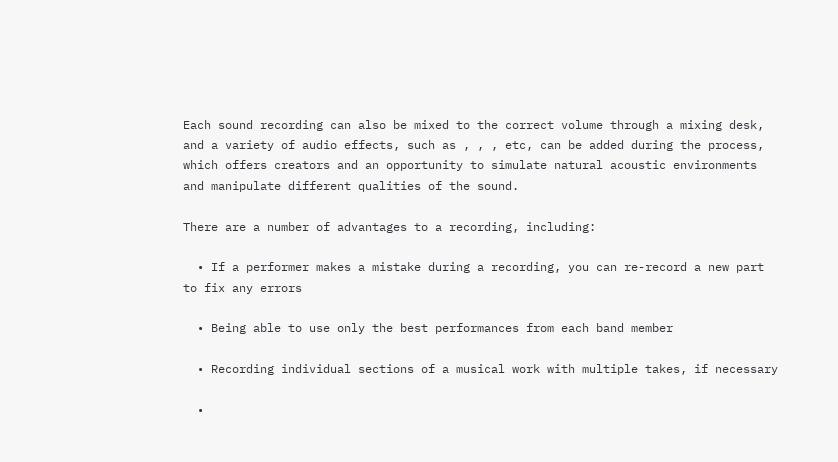Each sound recording can also be mixed to the correct volume through a mixing desk, and a variety of audio effects, such as , , , etc, can be added during the process, which offers creators and an opportunity to simulate natural acoustic environments and manipulate different qualities of the sound.

There are a number of advantages to a recording, including:

  • If a performer makes a mistake during a recording, you can re-record a new part to fix any errors

  • Being able to use only the best performances from each band member

  • Recording individual sections of a musical work with multiple takes, if necessary

  •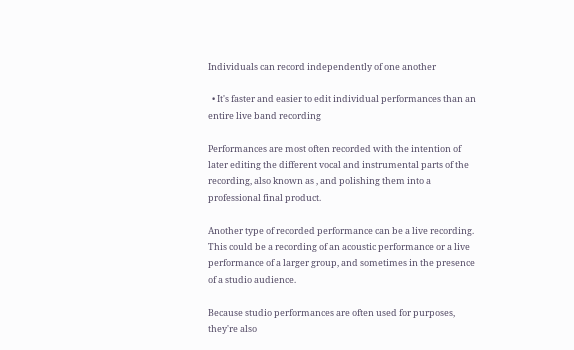Individuals can record independently of one another

  • It's faster and easier to edit individual performances than an entire live band recording

Performances are most often recorded with the intention of later editing the different vocal and instrumental parts of the recording, also known as , and polishing them into a professional final product.

Another type of recorded performance can be a live recording. This could be a recording of an acoustic performance or a live performance of a larger group, and sometimes in the presence of a studio audience.

Because studio performances are often used for purposes, they're also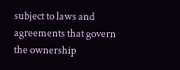subject to laws and agreements that govern the ownership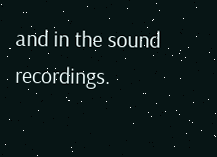and in the sound recordings.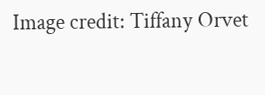Image credit: Tiffany Orvet